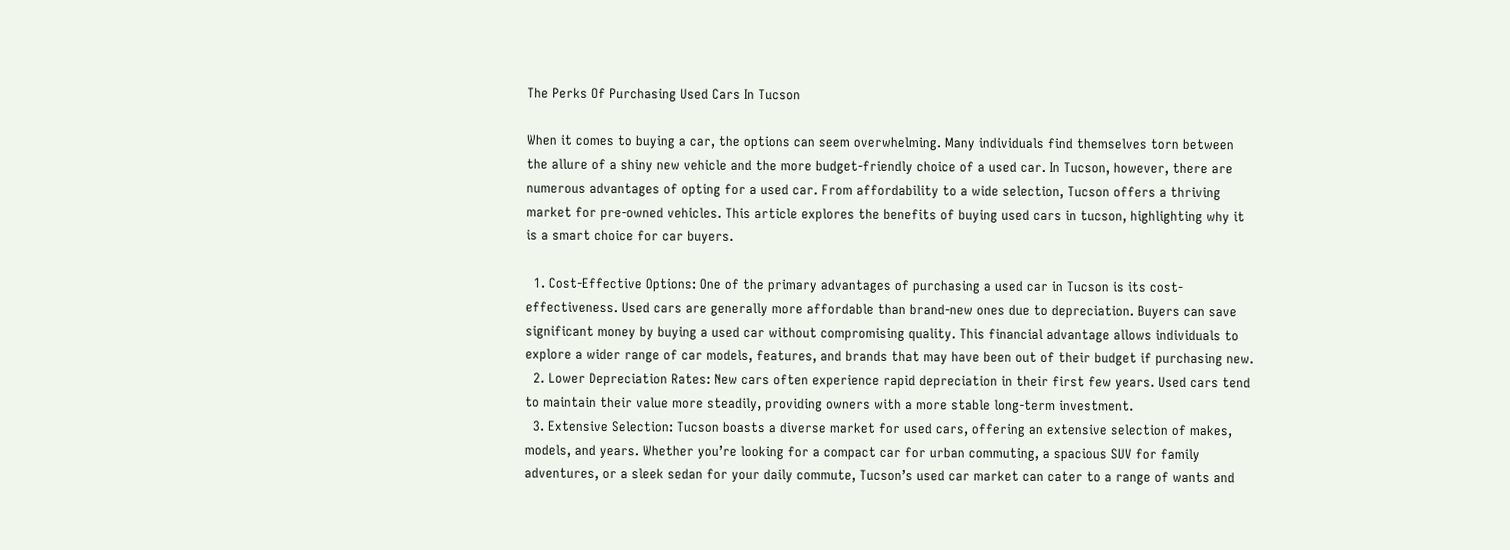The Perks Of Purchasing Used Cars In Tucson

When it comes to buying a car, the options can seem overwhelming. Many individuals find themselves torn between the allure of a shiny new vehicle and the more budget-friendly choice of a used car. In Tucson, however, there are numerous advantages of opting for a used car. From affordability to a wide selection, Tucson offers a thriving market for pre-owned vehicles. This article explores the benefits of buying used cars in tucson, highlighting why it is a smart choice for car buyers.

  1. Cost-Effective Options: One of the primary advantages of purchasing a used car in Tucson is its cost-effectiveness. Used cars are generally more affordable than brand-new ones due to depreciation. Buyers can save significant money by buying a used car without compromising quality. This financial advantage allows individuals to explore a wider range of car models, features, and brands that may have been out of their budget if purchasing new.
  2. Lower Depreciation Rates: New cars often experience rapid depreciation in their first few years. Used cars tend to maintain their value more steadily, providing owners with a more stable long-term investment.
  3. Extensive Selection: Tucson boasts a diverse market for used cars, offering an extensive selection of makes, models, and years. Whether you’re looking for a compact car for urban commuting, a spacious SUV for family adventures, or a sleek sedan for your daily commute, Tucson’s used car market can cater to a range of wants and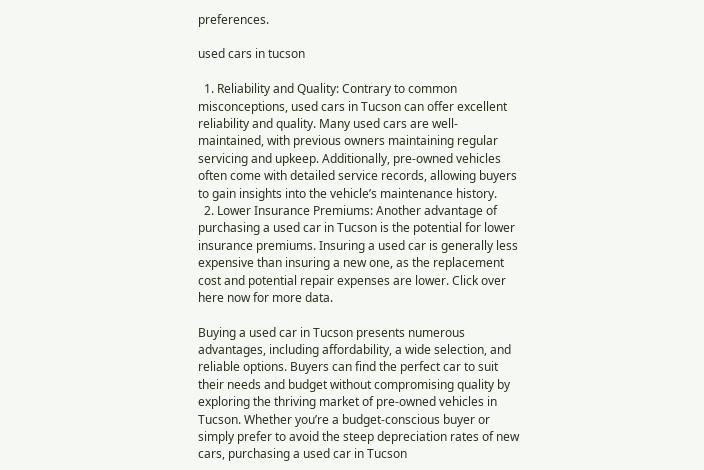preferences.

used cars in tucson

  1. Reliability and Quality: Contrary to common misconceptions, used cars in Tucson can offer excellent reliability and quality. Many used cars are well-maintained, with previous owners maintaining regular servicing and upkeep. Additionally, pre-owned vehicles often come with detailed service records, allowing buyers to gain insights into the vehicle’s maintenance history.
  2. Lower Insurance Premiums: Another advantage of purchasing a used car in Tucson is the potential for lower insurance premiums. Insuring a used car is generally less expensive than insuring a new one, as the replacement cost and potential repair expenses are lower. Click over here now for more data.

Buying a used car in Tucson presents numerous advantages, including affordability, a wide selection, and reliable options. Buyers can find the perfect car to suit their needs and budget without compromising quality by exploring the thriving market of pre-owned vehicles in Tucson. Whether you’re a budget-conscious buyer or simply prefer to avoid the steep depreciation rates of new cars, purchasing a used car in Tucson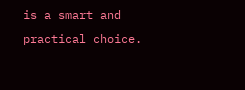is a smart and practical choice.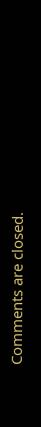Comments are closed.